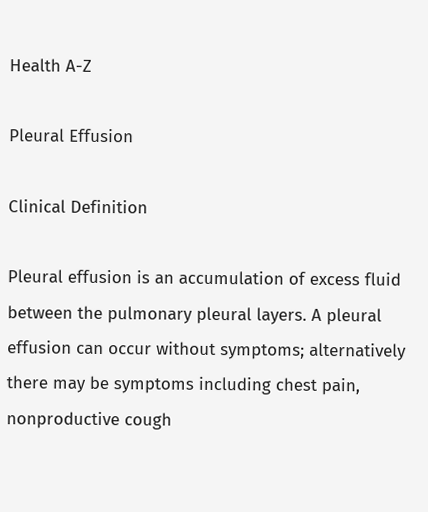Health A-Z

Pleural Effusion

Clinical Definition

Pleural effusion is an accumulation of excess fluid between the pulmonary pleural layers. A pleural effusion can occur without symptoms; alternatively there may be symptoms including chest pain, nonproductive cough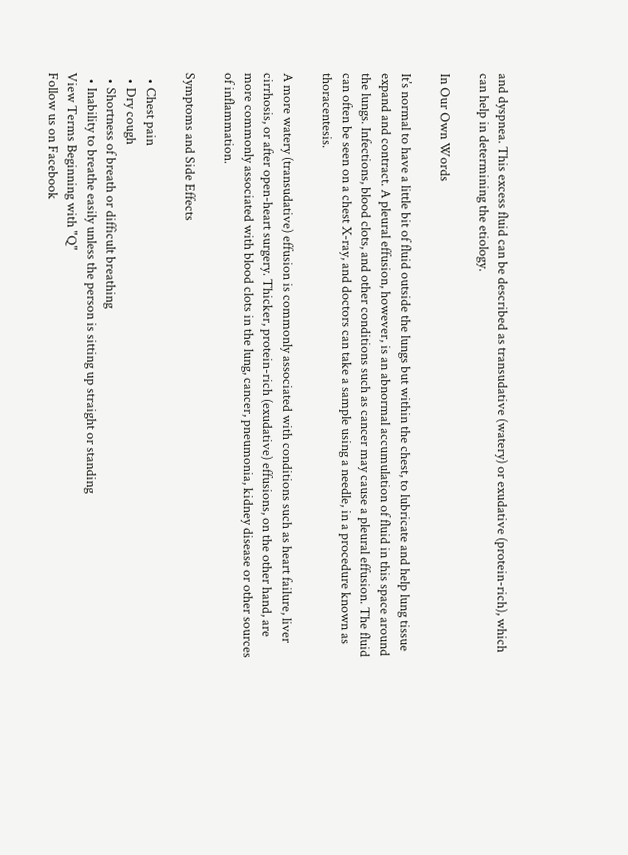and dyspnea. This excess fluid can be described as transudative (watery) or exudative (protein-rich), which can help in determining the etiology.

In Our Own Words

It’s normal to have a little bit of fluid outside the lungs but within the chest, to lubricate and help lung tissue expand and contract. A pleural effusion, however, is an abnormal accumulation of fluid in this space around the lungs. Infections, blood clots, and other conditions such as cancer may cause a pleural effusion. The fluid can often be seen on a chest X-ray, and doctors can take a sample using a needle, in a procedure known as thoracentesis.

A more watery (transudative) effusion is commonly associated with conditions such as heart failure, liver cirrhosis, or after open-heart surgery. Thicker, protein-rich (exudative) effusions, on the other hand, are more commonly associated with blood clots in the lung, cancer, pneumonia, kidney disease or other sources of inflammation.

Symptoms and Side Effects

  • Chest pain
  • Dry cough
  • Shortness of breath or difficult breathing
  • Inability to breathe easily unless the person is sitting up straight or standing
View Terms Beginning with "Q"
Follow us on Facebook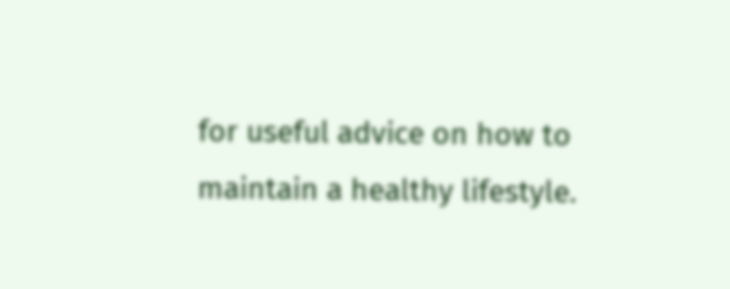for useful advice on how to maintain a healthy lifestyle.